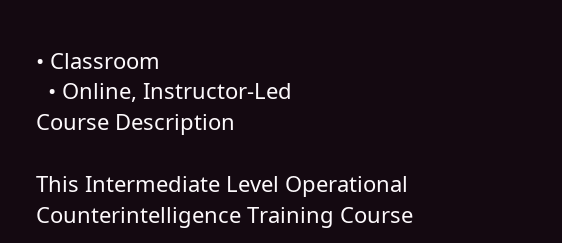• Classroom
  • Online, Instructor-Led
Course Description

This Intermediate Level Operational Counterintelligence Training Course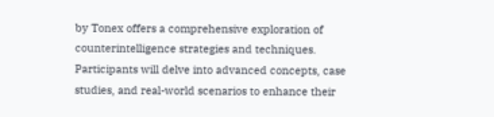by Tonex offers a comprehensive exploration of counterintelligence strategies and techniques. Participants will delve into advanced concepts, case studies, and real-world scenarios to enhance their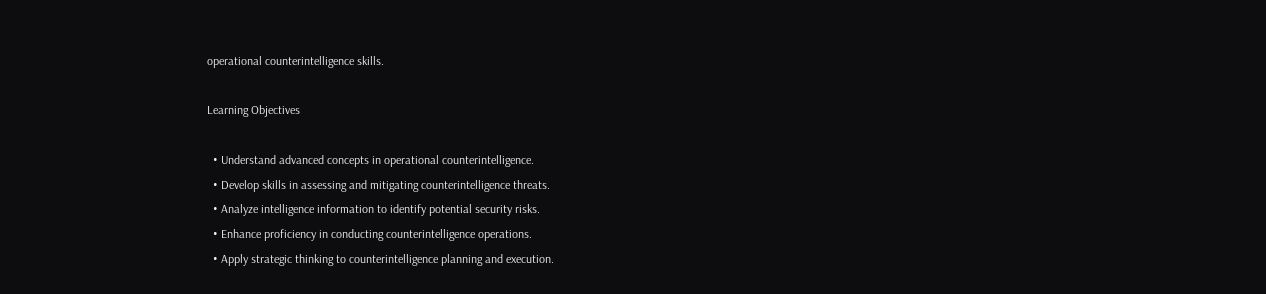operational counterintelligence skills.

Learning Objectives

  • Understand advanced concepts in operational counterintelligence.
  • Develop skills in assessing and mitigating counterintelligence threats.
  • Analyze intelligence information to identify potential security risks.
  • Enhance proficiency in conducting counterintelligence operations.
  • Apply strategic thinking to counterintelligence planning and execution.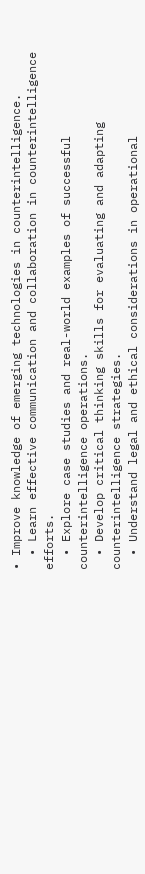• Improve knowledge of emerging technologies in counterintelligence.
  • Learn effective communication and collaboration in counterintelligence efforts.
  • Explore case studies and real-world examples of successful counterintelligence operations.
  • Develop critical thinking skills for evaluating and adapting counterintelligence strategies.
  • Understand legal and ethical considerations in operational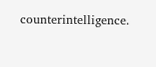counterintelligence.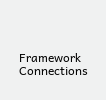Framework Connections